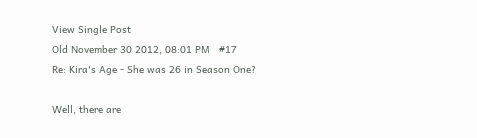View Single Post
Old November 30 2012, 08:01 PM   #17
Re: Kira's Age - She was 26 in Season One?

Well, there are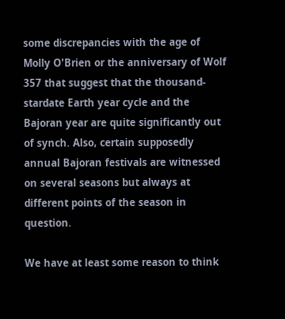some discrepancies with the age of Molly O'Brien or the anniversary of Wolf 357 that suggest that the thousand-stardate Earth year cycle and the Bajoran year are quite significantly out of synch. Also, certain supposedly annual Bajoran festivals are witnessed on several seasons but always at different points of the season in question.

We have at least some reason to think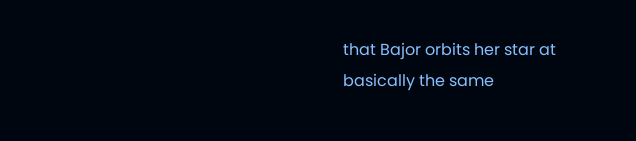that Bajor orbits her star at basically the same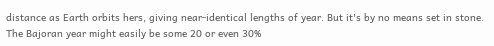distance as Earth orbits hers, giving near-identical lengths of year. But it's by no means set in stone. The Bajoran year might easily be some 20 or even 30%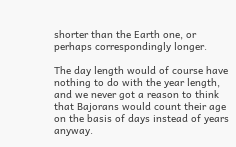shorter than the Earth one, or perhaps correspondingly longer.

The day length would of course have nothing to do with the year length, and we never got a reason to think that Bajorans would count their age on the basis of days instead of years anyway.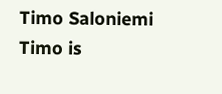Timo Saloniemi
Timo is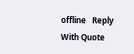offline   Reply With Quote